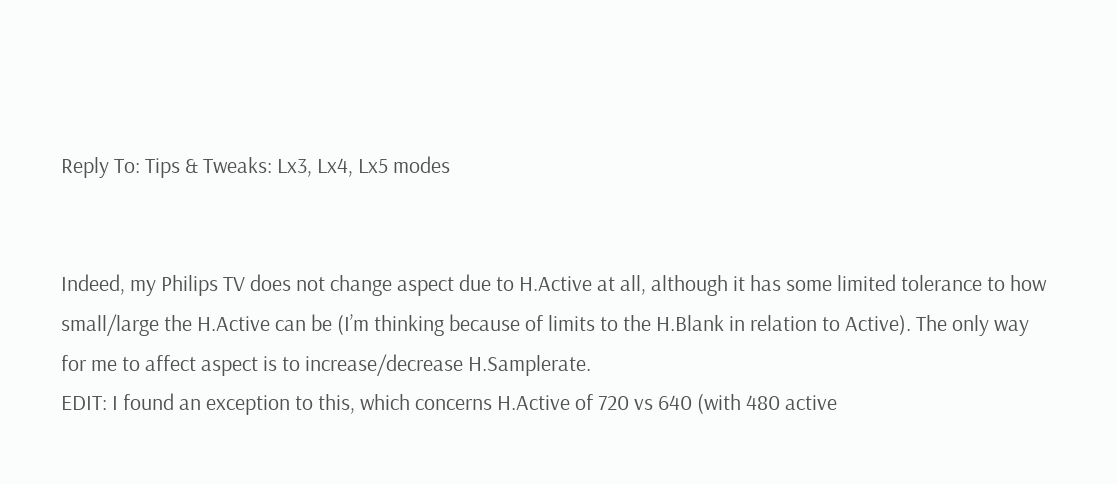Reply To: Tips & Tweaks: Lx3, Lx4, Lx5 modes


Indeed, my Philips TV does not change aspect due to H.Active at all, although it has some limited tolerance to how small/large the H.Active can be (I’m thinking because of limits to the H.Blank in relation to Active). The only way for me to affect aspect is to increase/decrease H.Samplerate.
EDIT: I found an exception to this, which concerns H.Active of 720 vs 640 (with 480 active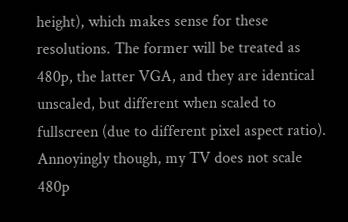height), which makes sense for these resolutions. The former will be treated as 480p, the latter VGA, and they are identical unscaled, but different when scaled to fullscreen (due to different pixel aspect ratio). Annoyingly though, my TV does not scale 480p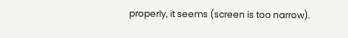properly, it seems (screen is too narrow).